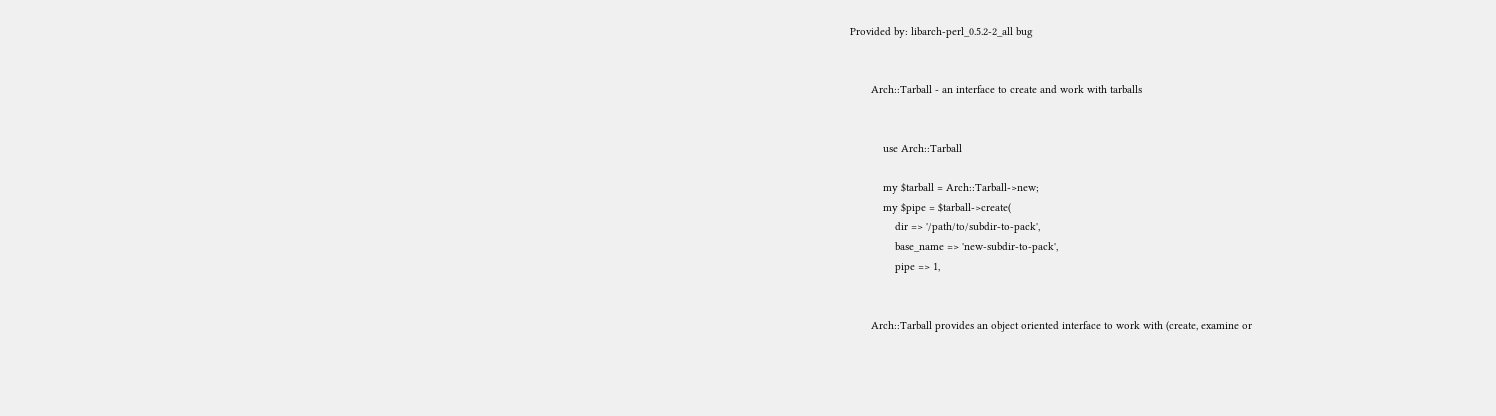Provided by: libarch-perl_0.5.2-2_all bug


       Arch::Tarball - an interface to create and work with tarballs


           use Arch::Tarball

           my $tarball = Arch::Tarball->new;
           my $pipe = $tarball->create(
               dir => '/path/to/subdir-to-pack',
               base_name => 'new-subdir-to-pack',
               pipe => 1,


       Arch::Tarball provides an object oriented interface to work with (create, examine or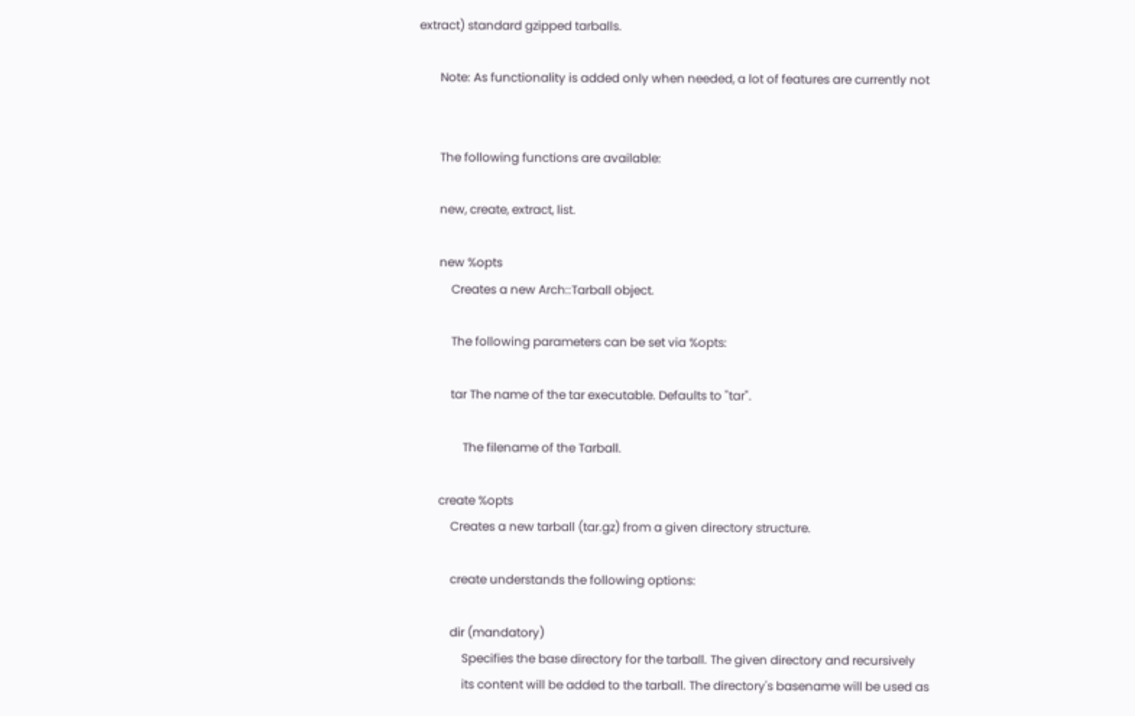extract) standard gzipped tarballs.

       Note: As functionality is added only when needed, a lot of features are currently not


       The following functions are available:

       new, create, extract, list.

       new %opts
           Creates a new Arch::Tarball object.

           The following parameters can be set via %opts:

           tar The name of the tar executable. Defaults to "tar".

               The filename of the Tarball.

       create %opts
           Creates a new tarball (tar.gz) from a given directory structure.

           create understands the following options:

           dir (mandatory)
               Specifies the base directory for the tarball. The given directory and recursively
               its content will be added to the tarball. The directory's basename will be used as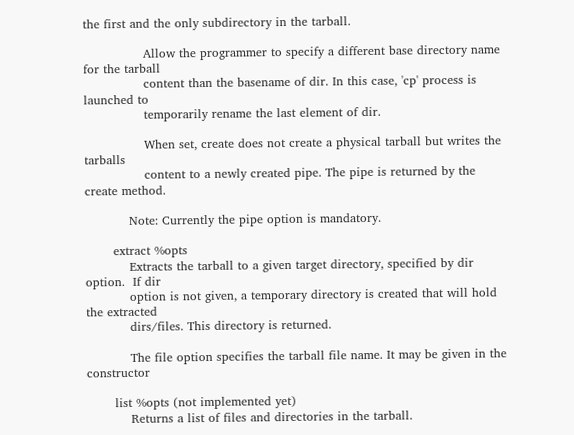the first and the only subdirectory in the tarball.

               Allow the programmer to specify a different base directory name for the tarball
               content than the basename of dir. In this case, 'cp' process is launched to
               temporarily rename the last element of dir.

               When set, create does not create a physical tarball but writes the tarballs
               content to a newly created pipe. The pipe is returned by the create method.

           Note: Currently the pipe option is mandatory.

       extract %opts
           Extracts the tarball to a given target directory, specified by dir option.  If dir
           option is not given, a temporary directory is created that will hold the extracted
           dirs/files. This directory is returned.

           The file option specifies the tarball file name. It may be given in the constructor

       list %opts (not implemented yet)
           Returns a list of files and directories in the tarball.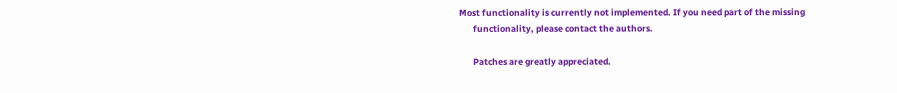Most functionality is currently not implemented. If you need part of the missing
       functionality, please contact the authors.

       Patches are greatly appreciated.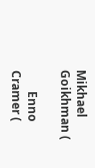Mikhael Goikhman (

       Enno Cramer (